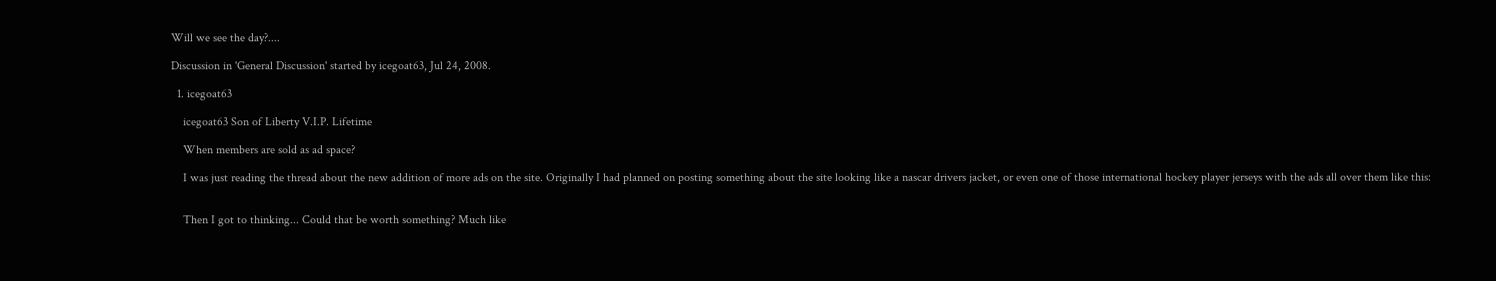Will we see the day?....

Discussion in 'General Discussion' started by icegoat63, Jul 24, 2008.

  1. icegoat63

    icegoat63 Son of Liberty V.I.P. Lifetime

    When members are sold as ad space?

    I was just reading the thread about the new addition of more ads on the site. Originally I had planned on posting something about the site looking like a nascar drivers jacket, or even one of those international hockey player jerseys with the ads all over them like this:


    Then I got to thinking... Could that be worth something? Much like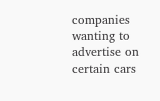companies wanting to advertise on certain cars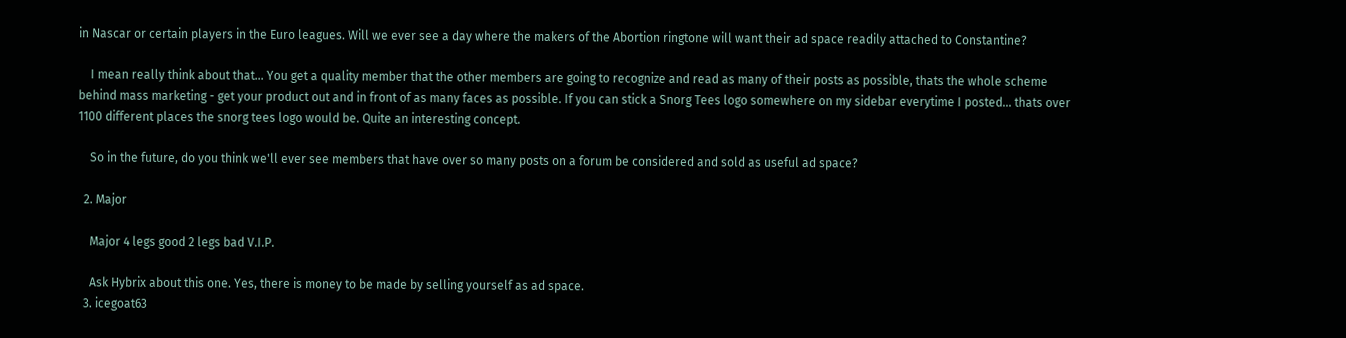in Nascar or certain players in the Euro leagues. Will we ever see a day where the makers of the Abortion ringtone will want their ad space readily attached to Constantine?

    I mean really think about that... You get a quality member that the other members are going to recognize and read as many of their posts as possible, thats the whole scheme behind mass marketing - get your product out and in front of as many faces as possible. If you can stick a Snorg Tees logo somewhere on my sidebar everytime I posted... thats over 1100 different places the snorg tees logo would be. Quite an interesting concept.

    So in the future, do you think we'll ever see members that have over so many posts on a forum be considered and sold as useful ad space?

  2. Major

    Major 4 legs good 2 legs bad V.I.P.

    Ask Hybrix about this one. Yes, there is money to be made by selling yourself as ad space.
  3. icegoat63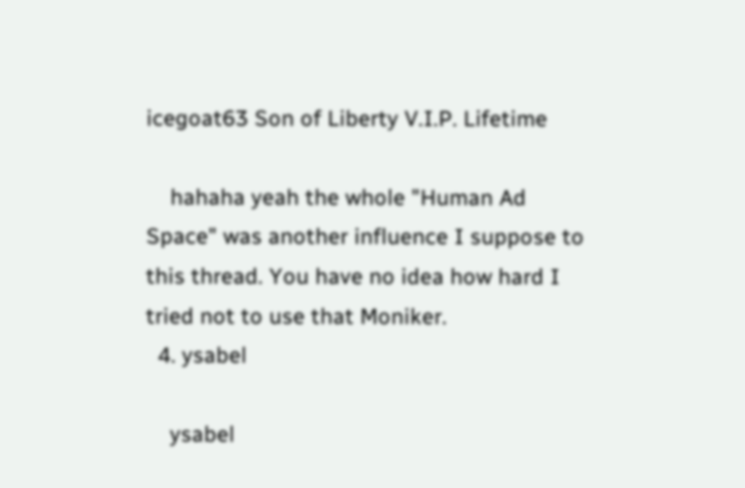icegoat63 Son of Liberty V.I.P. Lifetime

    hahaha yeah the whole "Human Ad Space" was another influence I suppose to this thread. You have no idea how hard I tried not to use that Moniker.
  4. ysabel

    ysabel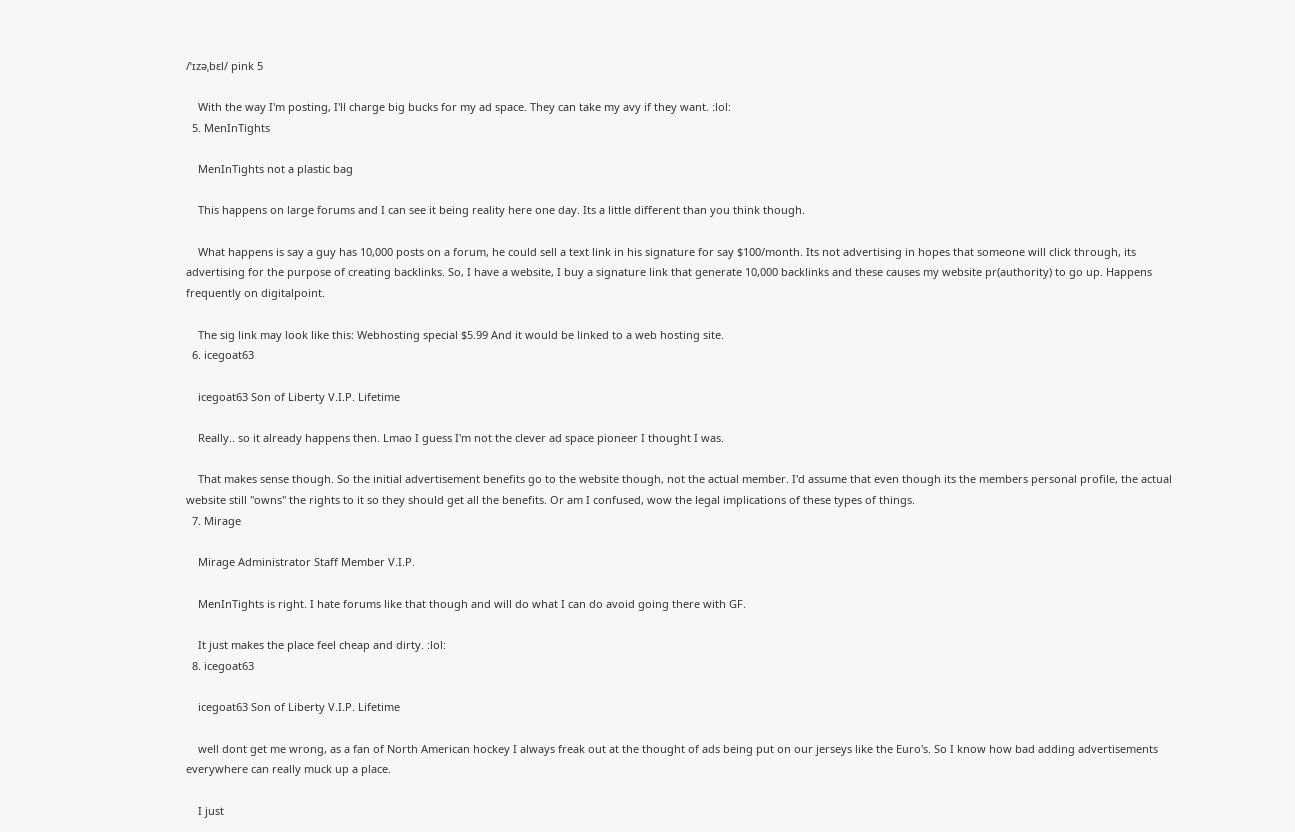/ˈɪzəˌbɛl/ pink 5

    With the way I'm posting, I'll charge big bucks for my ad space. They can take my avy if they want. :lol:
  5. MenInTights

    MenInTights not a plastic bag

    This happens on large forums and I can see it being reality here one day. Its a little different than you think though.

    What happens is say a guy has 10,000 posts on a forum, he could sell a text link in his signature for say $100/month. Its not advertising in hopes that someone will click through, its advertising for the purpose of creating backlinks. So, I have a website, I buy a signature link that generate 10,000 backlinks and these causes my website pr(authority) to go up. Happens frequently on digitalpoint.

    The sig link may look like this: Webhosting special $5.99 And it would be linked to a web hosting site.
  6. icegoat63

    icegoat63 Son of Liberty V.I.P. Lifetime

    Really.. so it already happens then. Lmao I guess I'm not the clever ad space pioneer I thought I was.

    That makes sense though. So the initial advertisement benefits go to the website though, not the actual member. I'd assume that even though its the members personal profile, the actual website still "owns" the rights to it so they should get all the benefits. Or am I confused, wow the legal implications of these types of things.
  7. Mirage

    Mirage Administrator Staff Member V.I.P.

    MenInTights is right. I hate forums like that though and will do what I can do avoid going there with GF.

    It just makes the place feel cheap and dirty. :lol:
  8. icegoat63

    icegoat63 Son of Liberty V.I.P. Lifetime

    well dont get me wrong, as a fan of North American hockey I always freak out at the thought of ads being put on our jerseys like the Euro's. So I know how bad adding advertisements everywhere can really muck up a place.

    I just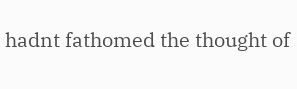hadnt fathomed the thought of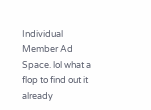Individual Member Ad Space. lol what a flop to find out it already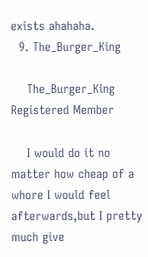exists ahahaha.
  9. The_Burger_King

    The_Burger_King Registered Member

    I would do it no matter how cheap of a whore I would feel afterwards,but I pretty much give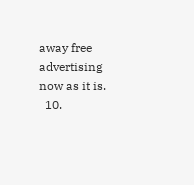away free advertising now as it is.
  10.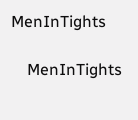MenInTights

    MenInTights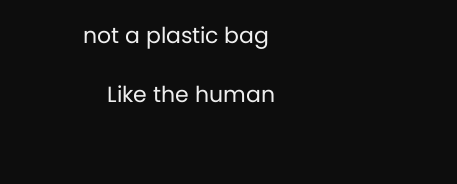not a plastic bag

    Like the human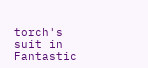torch's suit in Fantastic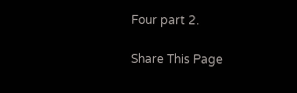Four part 2.

Share This Page